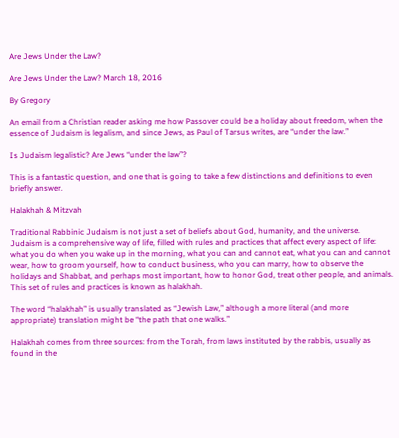Are Jews Under the Law?

Are Jews Under the Law? March 18, 2016

By Gregory

An email from a Christian reader asking me how Passover could be a holiday about freedom, when the essence of Judaism is legalism, and since Jews, as Paul of Tarsus writes, are “under the law.”

Is Judaism legalistic? Are Jews “under the law”?

This is a fantastic question, and one that is going to take a few distinctions and definitions to even briefly answer.

Halakhah & Mitzvah

Traditional Rabbinic Judaism is not just a set of beliefs about God, humanity, and the universe. Judaism is a comprehensive way of life, filled with rules and practices that affect every aspect of life: what you do when you wake up in the morning, what you can and cannot eat, what you can and cannot wear, how to groom yourself, how to conduct business, who you can marry, how to observe the holidays and Shabbat, and perhaps most important, how to honor God, treat other people, and animals. This set of rules and practices is known as halakhah.

The word “halakhah” is usually translated as “Jewish Law,” although a more literal (and more appropriate) translation might be “the path that one walks.”

Halakhah comes from three sources: from the Torah, from laws instituted by the rabbis, usually as found in the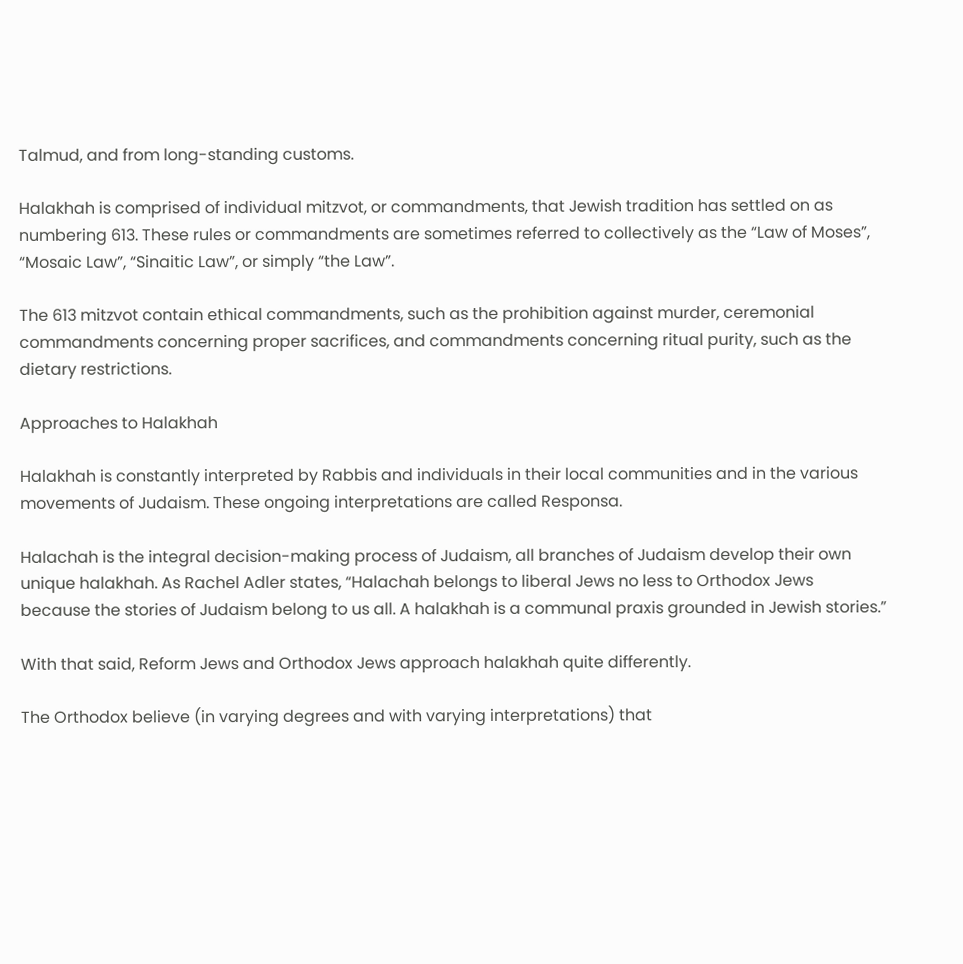Talmud, and from long-standing customs.

Halakhah is comprised of individual mitzvot, or commandments, that Jewish tradition has settled on as numbering 613. These rules or commandments are sometimes referred to collectively as the “Law of Moses”, “Mosaic Law”, “Sinaitic Law”, or simply “the Law”.

The 613 mitzvot contain ethical commandments, such as the prohibition against murder, ceremonial commandments concerning proper sacrifices, and commandments concerning ritual purity, such as the dietary restrictions.

Approaches to Halakhah

Halakhah is constantly interpreted by Rabbis and individuals in their local communities and in the various movements of Judaism. These ongoing interpretations are called Responsa.

Halachah is the integral decision-making process of Judaism, all branches of Judaism develop their own unique halakhah. As Rachel Adler states, “Halachah belongs to liberal Jews no less to Orthodox Jews because the stories of Judaism belong to us all. A halakhah is a communal praxis grounded in Jewish stories.”

With that said, Reform Jews and Orthodox Jews approach halakhah quite differently.

The Orthodox believe (in varying degrees and with varying interpretations) that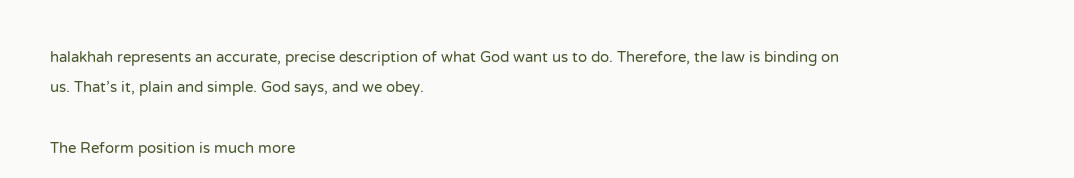halakhah represents an accurate, precise description of what God want us to do. Therefore, the law is binding on us. That’s it, plain and simple. God says, and we obey.

The Reform position is much more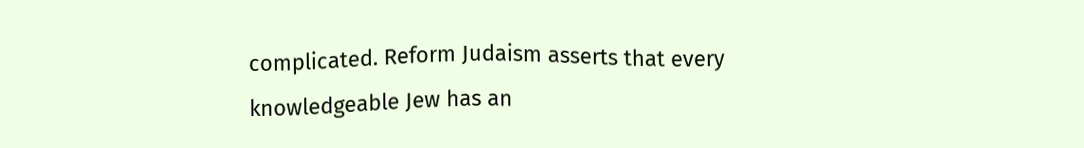complicated. Reform Judaism asserts that every knowledgeable Jew has an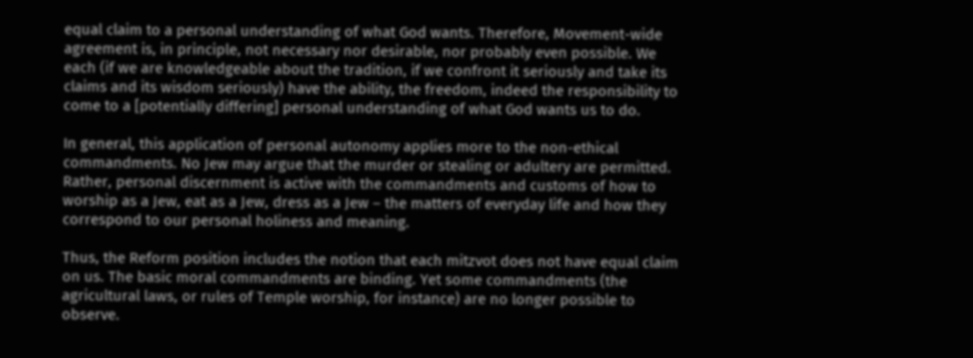equal claim to a personal understanding of what God wants. Therefore, Movement-wide agreement is, in principle, not necessary nor desirable, nor probably even possible. We each (if we are knowledgeable about the tradition, if we confront it seriously and take its claims and its wisdom seriously) have the ability, the freedom, indeed the responsibility to come to a [potentially differing] personal understanding of what God wants us to do.

In general, this application of personal autonomy applies more to the non-ethical commandments. No Jew may argue that the murder or stealing or adultery are permitted. Rather, personal discernment is active with the commandments and customs of how to worship as a Jew, eat as a Jew, dress as a Jew – the matters of everyday life and how they correspond to our personal holiness and meaning.

Thus, the Reform position includes the notion that each mitzvot does not have equal claim on us. The basic moral commandments are binding. Yet some commandments (the agricultural laws, or rules of Temple worship, for instance) are no longer possible to observe.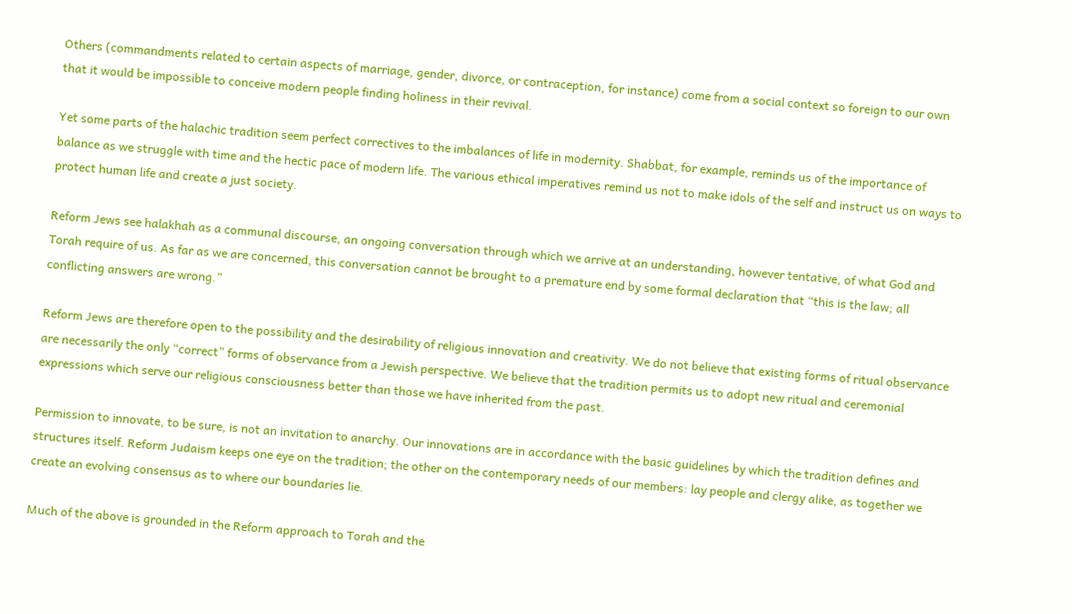Others (commandments related to certain aspects of marriage, gender, divorce, or contraception, for instance) come from a social context so foreign to our own that it would be impossible to conceive modern people finding holiness in their revival.

Yet some parts of the halachic tradition seem perfect correctives to the imbalances of life in modernity. Shabbat, for example, reminds us of the importance of balance as we struggle with time and the hectic pace of modern life. The various ethical imperatives remind us not to make idols of the self and instruct us on ways to protect human life and create a just society.

Reform Jews see halakhah as a communal discourse, an ongoing conversation through which we arrive at an understanding, however tentative, of what God and Torah require of us. As far as we are concerned, this conversation cannot be brought to a premature end by some formal declaration that “this is the law; all conflicting answers are wrong.”

Reform Jews are therefore open to the possibility and the desirability of religious innovation and creativity. We do not believe that existing forms of ritual observance are necessarily the only “correct” forms of observance from a Jewish perspective. We believe that the tradition permits us to adopt new ritual and ceremonial expressions which serve our religious consciousness better than those we have inherited from the past.

Permission to innovate, to be sure, is not an invitation to anarchy. Our innovations are in accordance with the basic guidelines by which the tradition defines and structures itself. Reform Judaism keeps one eye on the tradition; the other on the contemporary needs of our members: lay people and clergy alike, as together we create an evolving consensus as to where our boundaries lie.

Much of the above is grounded in the Reform approach to Torah and the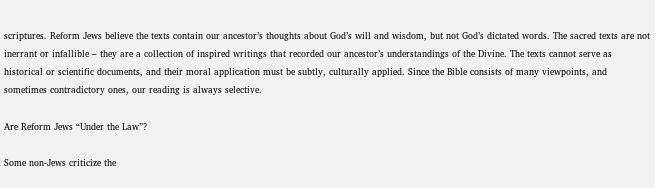scriptures. Reform Jews believe the texts contain our ancestor’s thoughts about God’s will and wisdom, but not God’s dictated words. The sacred texts are not inerrant or infallible – they are a collection of inspired writings that recorded our ancestor’s understandings of the Divine. The texts cannot serve as historical or scientific documents, and their moral application must be subtly, culturally applied. Since the Bible consists of many viewpoints, and sometimes contradictory ones, our reading is always selective.

Are Reform Jews “Under the Law”?

Some non-Jews criticize the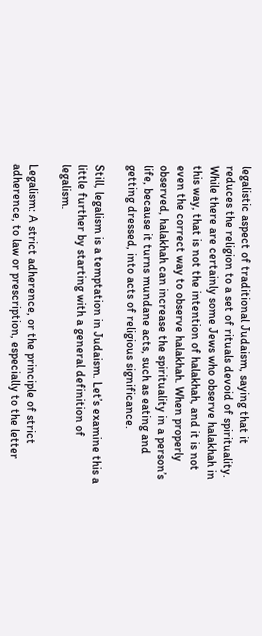legalistic aspect of traditional Judaism, saying that it reduces the religion to a set of rituals devoid of spirituality. While there are certainly some Jews who observe halakhah in this way, that is not the intention of halakhah, and it is not even the correct way to observe halakhah. When properly observed, halakhah can increase the spirituality in a person’s life, because it turns mundane acts, such as eating and getting dressed, into acts of religious significance.

Still, legalism is a temptation in Judaism. Let’s examine this a little further by starting with a general definition of legalism.

Legalism: A strict adherence, or the principle of strict adherence, to law or prescription, especially to the letter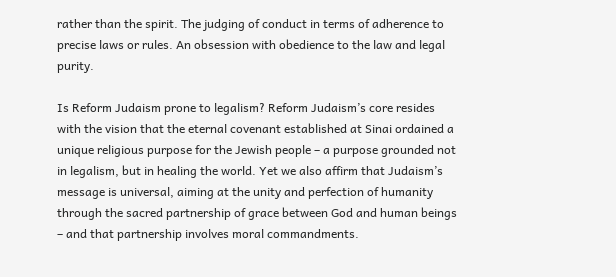rather than the spirit. The judging of conduct in terms of adherence to precise laws or rules. An obsession with obedience to the law and legal purity.

Is Reform Judaism prone to legalism? Reform Judaism’s core resides with the vision that the eternal covenant established at Sinai ordained a unique religious purpose for the Jewish people – a purpose grounded not in legalism, but in healing the world. Yet we also affirm that Judaism’s message is universal, aiming at the unity and perfection of humanity through the sacred partnership of grace between God and human beings – and that partnership involves moral commandments.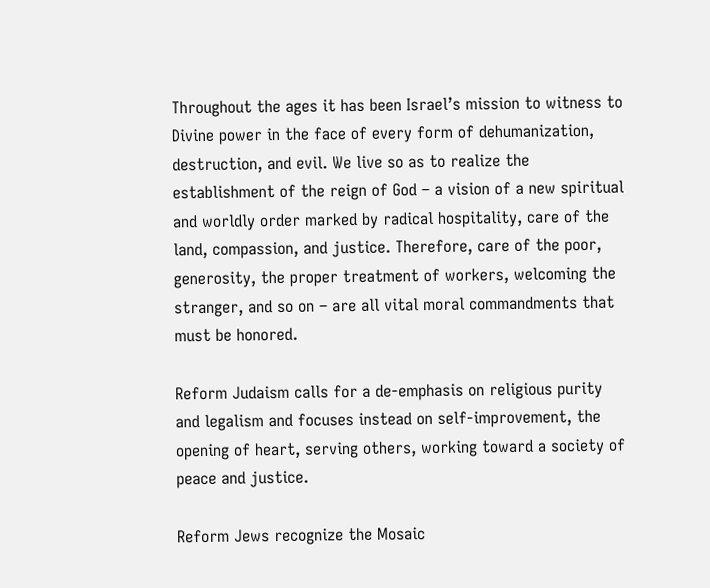Throughout the ages it has been Israel’s mission to witness to Divine power in the face of every form of dehumanization, destruction, and evil. We live so as to realize the establishment of the reign of God – a vision of a new spiritual and worldly order marked by radical hospitality, care of the land, compassion, and justice. Therefore, care of the poor, generosity, the proper treatment of workers, welcoming the stranger, and so on – are all vital moral commandments that must be honored.

Reform Judaism calls for a de-emphasis on religious purity and legalism and focuses instead on self-improvement, the opening of heart, serving others, working toward a society of peace and justice.

Reform Jews recognize the Mosaic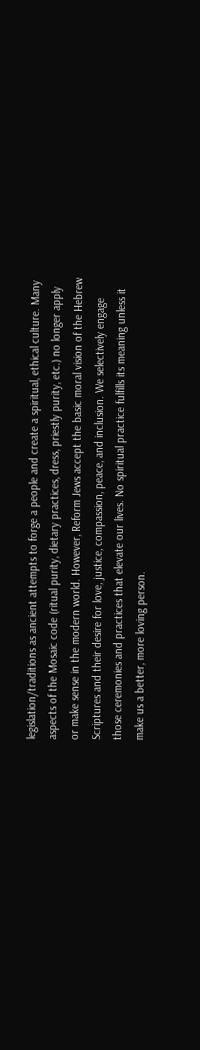legislation/traditions as ancient attempts to forge a people and create a spiritual, ethical culture. Many aspects of the Mosaic code (ritual purity, dietary practices, dress, priestly purity, etc.) no longer apply or make sense in the modern world. However, Reform Jews accept the basic moral vision of the Hebrew Scriptures and their desire for love, justice, compassion, peace, and inclusion. We selectively engage those ceremonies and practices that elevate our lives. No spiritual practice fulfills its meaning unless it make us a better, more loving person.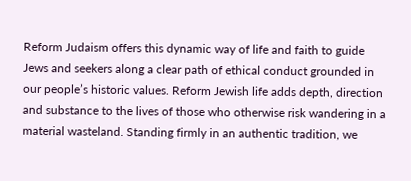Reform Judaism offers this dynamic way of life and faith to guide Jews and seekers along a clear path of ethical conduct grounded in our people’s historic values. Reform Jewish life adds depth, direction and substance to the lives of those who otherwise risk wandering in a material wasteland. Standing firmly in an authentic tradition, we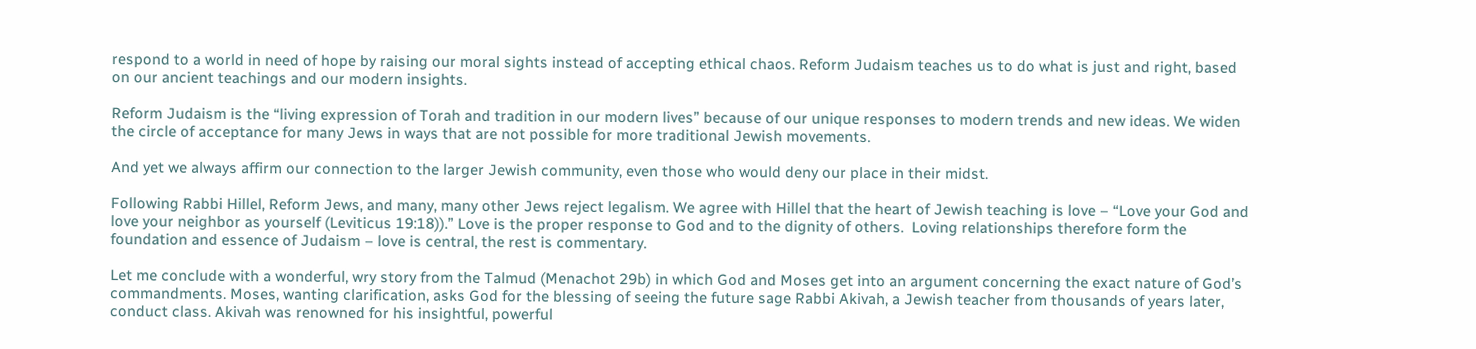respond to a world in need of hope by raising our moral sights instead of accepting ethical chaos. Reform Judaism teaches us to do what is just and right, based on our ancient teachings and our modern insights.

Reform Judaism is the “living expression of Torah and tradition in our modern lives” because of our unique responses to modern trends and new ideas. We widen the circle of acceptance for many Jews in ways that are not possible for more traditional Jewish movements.

And yet we always affirm our connection to the larger Jewish community, even those who would deny our place in their midst.

Following Rabbi Hillel, Reform Jews, and many, many other Jews reject legalism. We agree with Hillel that the heart of Jewish teaching is love – “Love your God and love your neighbor as yourself (Leviticus 19:18)).” Love is the proper response to God and to the dignity of others.  Loving relationships therefore form the foundation and essence of Judaism – love is central, the rest is commentary.

Let me conclude with a wonderful, wry story from the Talmud (Menachot 29b) in which God and Moses get into an argument concerning the exact nature of God’s commandments. Moses, wanting clarification, asks God for the blessing of seeing the future sage Rabbi Akivah, a Jewish teacher from thousands of years later, conduct class. Akivah was renowned for his insightful, powerful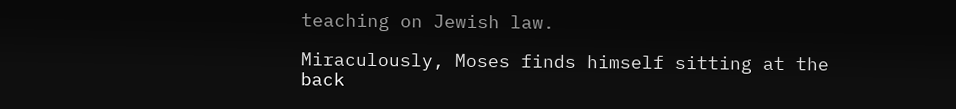teaching on Jewish law.

Miraculously, Moses finds himself sitting at the back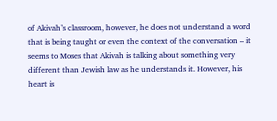of Akivah’s classroom, however, he does not understand a word that is being taught or even the context of the conversation – it seems to Moses that Akivah is talking about something very different than Jewish law as he understands it. However, his heart is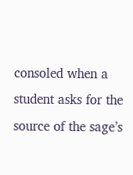consoled when a student asks for the source of the sage’s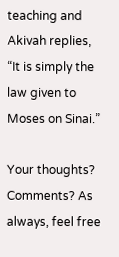teaching and Akivah replies, “It is simply the law given to Moses on Sinai.”

Your thoughts? Comments? As always, feel free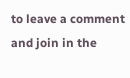to leave a comment and join in the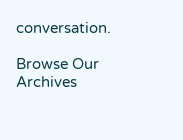conversation.

Browse Our Archives